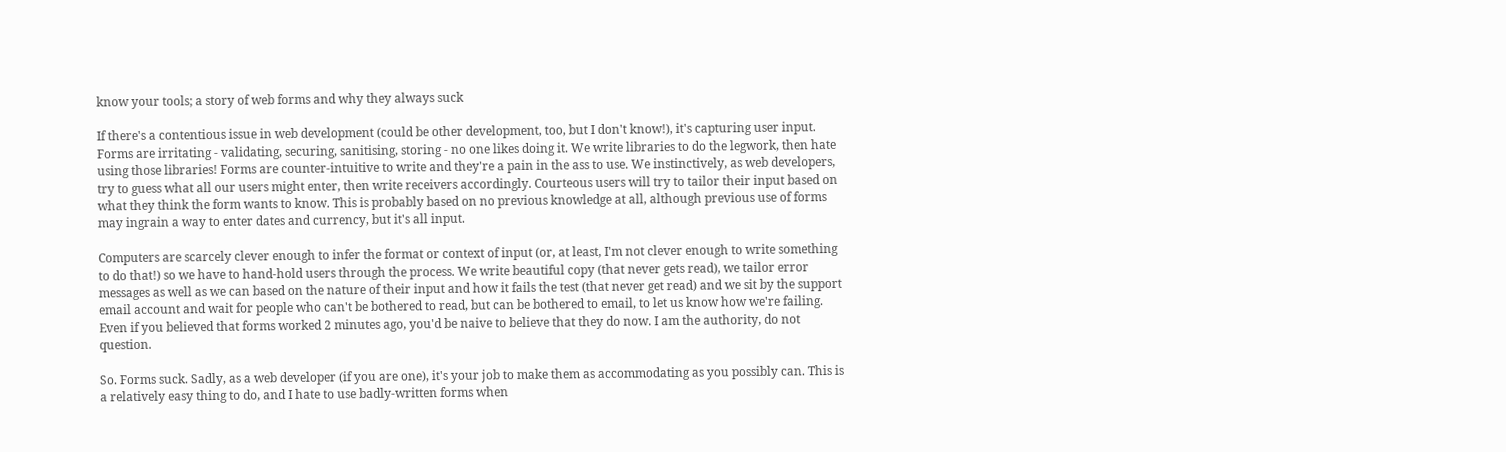know your tools; a story of web forms and why they always suck

If there's a contentious issue in web development (could be other development, too, but I don't know!), it's capturing user input. Forms are irritating - validating, securing, sanitising, storing - no one likes doing it. We write libraries to do the legwork, then hate using those libraries! Forms are counter-intuitive to write and they're a pain in the ass to use. We instinctively, as web developers, try to guess what all our users might enter, then write receivers accordingly. Courteous users will try to tailor their input based on what they think the form wants to know. This is probably based on no previous knowledge at all, although previous use of forms may ingrain a way to enter dates and currency, but it's all input.

Computers are scarcely clever enough to infer the format or context of input (or, at least, I'm not clever enough to write something to do that!) so we have to hand-hold users through the process. We write beautiful copy (that never gets read), we tailor error messages as well as we can based on the nature of their input and how it fails the test (that never get read) and we sit by the support email account and wait for people who can't be bothered to read, but can be bothered to email, to let us know how we're failing. Even if you believed that forms worked 2 minutes ago, you'd be naive to believe that they do now. I am the authority, do not question.

So. Forms suck. Sadly, as a web developer (if you are one), it's your job to make them as accommodating as you possibly can. This is a relatively easy thing to do, and I hate to use badly-written forms when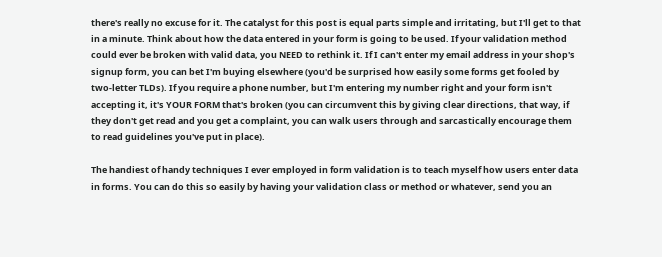there's really no excuse for it. The catalyst for this post is equal parts simple and irritating, but I'll get to that in a minute. Think about how the data entered in your form is going to be used. If your validation method could ever be broken with valid data, you NEED to rethink it. If I can't enter my email address in your shop's signup form, you can bet I'm buying elsewhere (you'd be surprised how easily some forms get fooled by two-letter TLDs). If you require a phone number, but I'm entering my number right and your form isn't accepting it, it's YOUR FORM that's broken (you can circumvent this by giving clear directions, that way, if they don't get read and you get a complaint, you can walk users through and sarcastically encourage them to read guidelines you've put in place).

The handiest of handy techniques I ever employed in form validation is to teach myself how users enter data in forms. You can do this so easily by having your validation class or method or whatever, send you an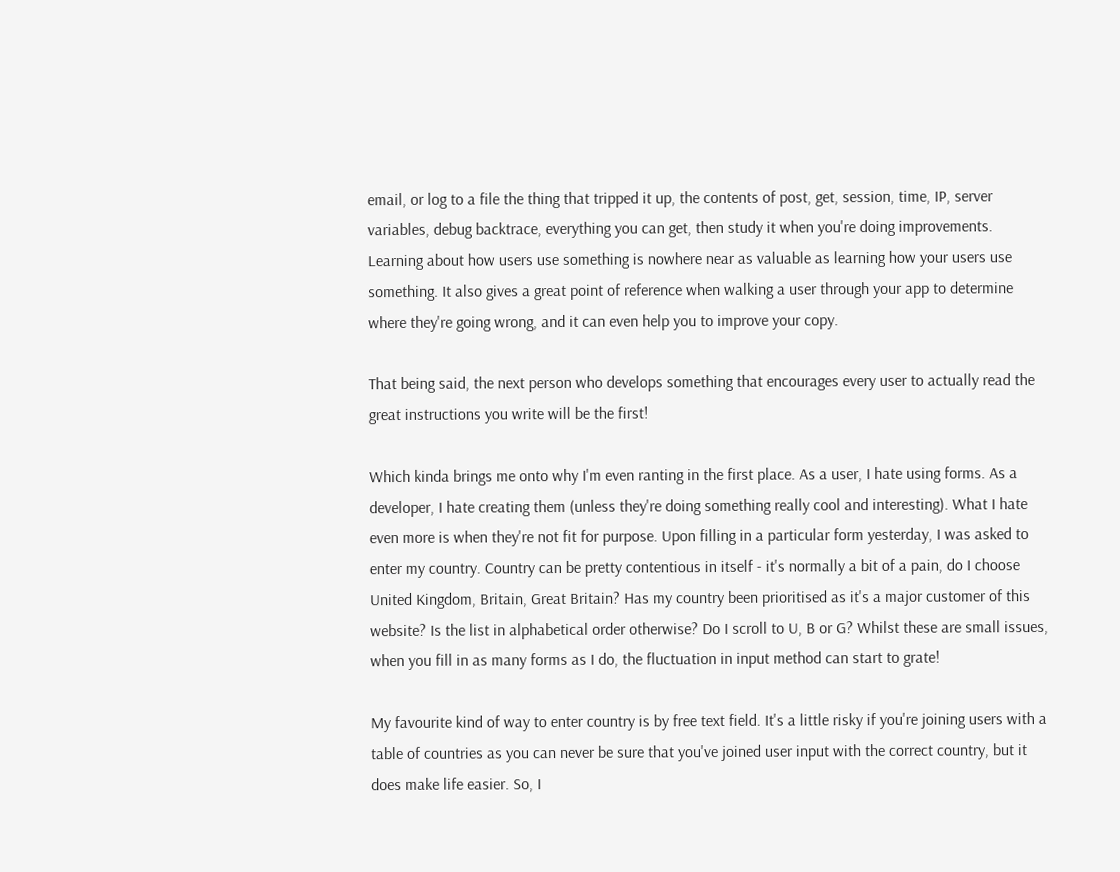email, or log to a file the thing that tripped it up, the contents of post, get, session, time, IP, server variables, debug backtrace, everything you can get, then study it when you're doing improvements. Learning about how users use something is nowhere near as valuable as learning how your users use something. It also gives a great point of reference when walking a user through your app to determine where they're going wrong, and it can even help you to improve your copy.

That being said, the next person who develops something that encourages every user to actually read the great instructions you write will be the first!

Which kinda brings me onto why I'm even ranting in the first place. As a user, I hate using forms. As a developer, I hate creating them (unless they're doing something really cool and interesting). What I hate even more is when they're not fit for purpose. Upon filling in a particular form yesterday, I was asked to enter my country. Country can be pretty contentious in itself - it's normally a bit of a pain, do I choose United Kingdom, Britain, Great Britain? Has my country been prioritised as it's a major customer of this website? Is the list in alphabetical order otherwise? Do I scroll to U, B or G? Whilst these are small issues, when you fill in as many forms as I do, the fluctuation in input method can start to grate!

My favourite kind of way to enter country is by free text field. It's a little risky if you're joining users with a table of countries as you can never be sure that you've joined user input with the correct country, but it does make life easier. So, I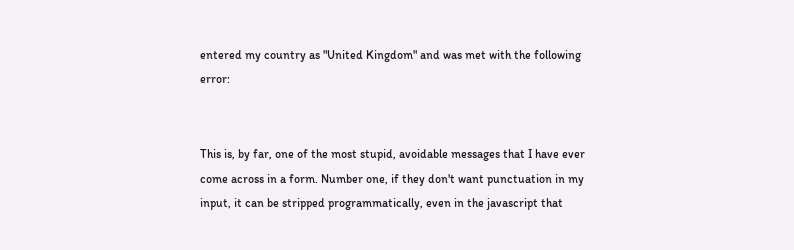entered my country as "United Kingdom" and was met with the following error:


This is, by far, one of the most stupid, avoidable messages that I have ever come across in a form. Number one, if they don't want punctuation in my input, it can be stripped programmatically, even in the javascript that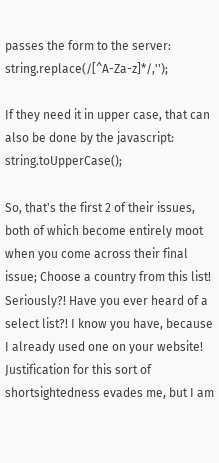passes the form to the server: string.replace(/[^A-Za-z]*/,'');

If they need it in upper case, that can also be done by the javascript: string.toUpperCase();

So, that's the first 2 of their issues, both of which become entirely moot when you come across their final issue; Choose a country from this list! Seriously?! Have you ever heard of a select list?! I know you have, because I already used one on your website! Justification for this sort of shortsightedness evades me, but I am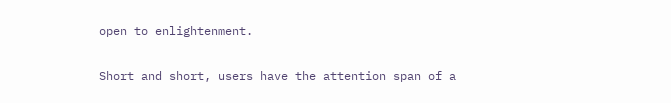open to enlightenment.

Short and short, users have the attention span of a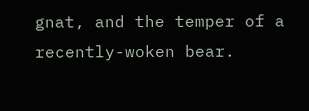gnat, and the temper of a recently-woken bear.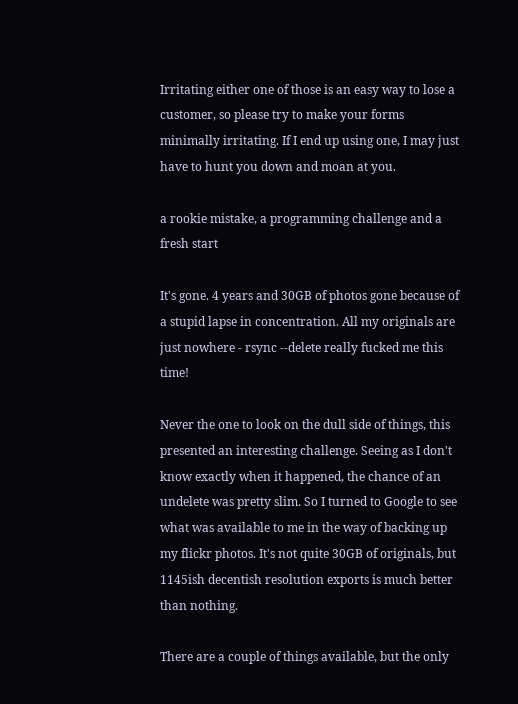Irritating either one of those is an easy way to lose a customer, so please try to make your forms minimally irritating. If I end up using one, I may just have to hunt you down and moan at you.

a rookie mistake, a programming challenge and a fresh start

It's gone. 4 years and 30GB of photos gone because of a stupid lapse in concentration. All my originals are just nowhere - rsync --delete really fucked me this time!

Never the one to look on the dull side of things, this presented an interesting challenge. Seeing as I don't know exactly when it happened, the chance of an undelete was pretty slim. So I turned to Google to see what was available to me in the way of backing up my flickr photos. It's not quite 30GB of originals, but 1145ish decentish resolution exports is much better than nothing.

There are a couple of things available, but the only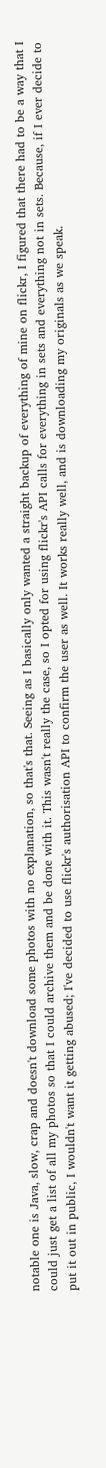notable one is Java, slow, crap and doesn't download some photos with no explanation, so that's that. Seeing as I basically only wanted a straight backup of everything of mine on flickr, I figured that there had to be a way that I could just get a list of all my photos so that I could archive them and be done with it. This wasn't really the case, so I opted for using flickr's API calls for everything in sets and everything not in sets. Because, if I ever decide to put it out in public, I wouldn't want it getting abused; I've decided to use flickr's authorisation API to confirm the user as well. It works really well, and is downloading my originals as we speak.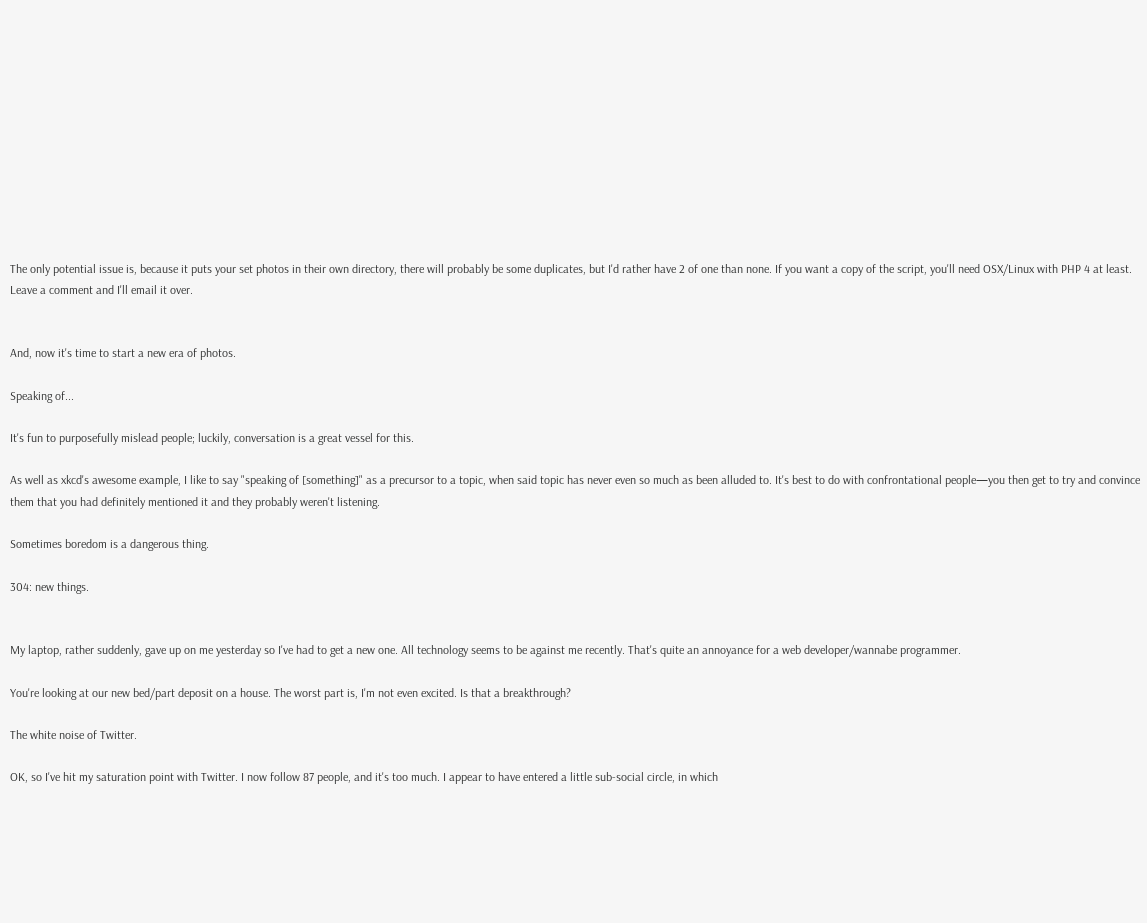The only potential issue is, because it puts your set photos in their own directory, there will probably be some duplicates, but I'd rather have 2 of one than none. If you want a copy of the script, you'll need OSX/Linux with PHP 4 at least. Leave a comment and I'll email it over.


And, now it's time to start a new era of photos.

Speaking of...

It's fun to purposefully mislead people; luckily, conversation is a great vessel for this.

As well as xkcd's awesome example, I like to say "speaking of [something]" as a precursor to a topic, when said topic has never even so much as been alluded to. It's best to do with confrontational people—you then get to try and convince them that you had definitely mentioned it and they probably weren't listening.

Sometimes boredom is a dangerous thing.

304: new things.


My laptop, rather suddenly, gave up on me yesterday so I've had to get a new one. All technology seems to be against me recently. That's quite an annoyance for a web developer/wannabe programmer.

You're looking at our new bed/part deposit on a house. The worst part is, I'm not even excited. Is that a breakthrough?

The white noise of Twitter.

OK, so I've hit my saturation point with Twitter. I now follow 87 people, and it's too much. I appear to have entered a little sub-social circle, in which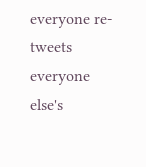everyone re-tweets everyone else's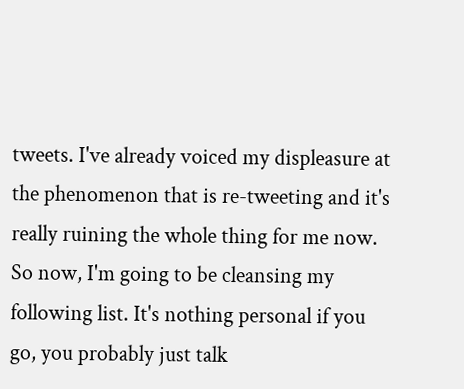tweets. I've already voiced my displeasure at the phenomenon that is re-tweeting and it's really ruining the whole thing for me now. So now, I'm going to be cleansing my following list. It's nothing personal if you go, you probably just talk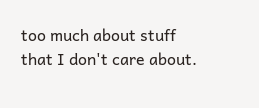too much about stuff that I don't care about.